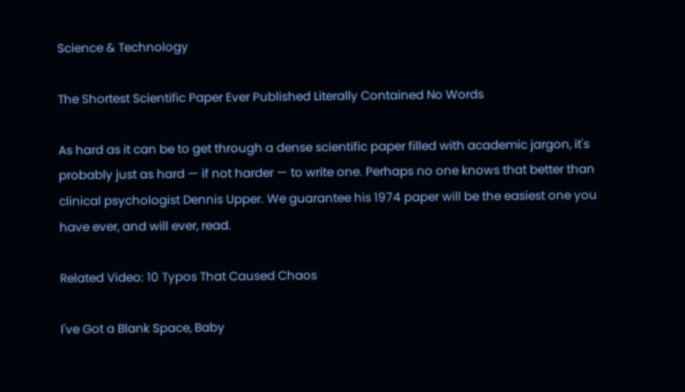Science & Technology

The Shortest Scientific Paper Ever Published Literally Contained No Words

As hard as it can be to get through a dense scientific paper filled with academic jargon, it's probably just as hard — if not harder — to write one. Perhaps no one knows that better than clinical psychologist Dennis Upper. We guarantee his 1974 paper will be the easiest one you have ever, and will ever, read.

Related Video: 10 Typos That Caused Chaos

I've Got a Blank Space, Baby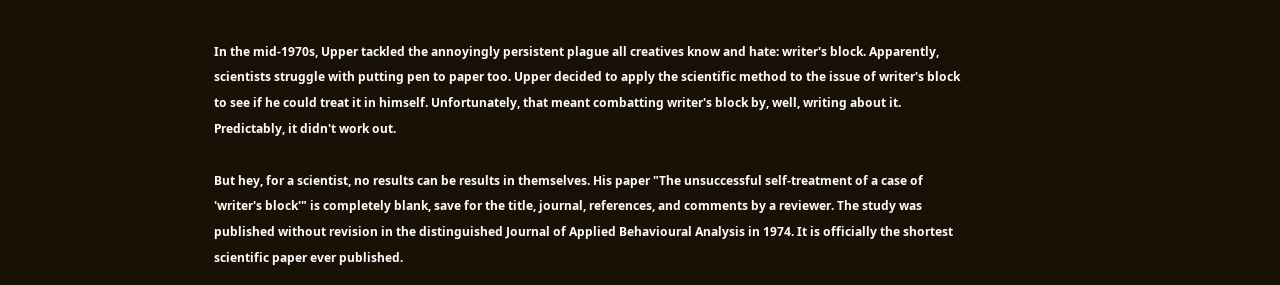In the mid-1970s, Upper tackled the annoyingly persistent plague all creatives know and hate: writer's block. Apparently, scientists struggle with putting pen to paper too. Upper decided to apply the scientific method to the issue of writer's block to see if he could treat it in himself. Unfortunately, that meant combatting writer's block by, well, writing about it. Predictably, it didn't work out.

But hey, for a scientist, no results can be results in themselves. His paper "The unsuccessful self-treatment of a case of 'writer's block'" is completely blank, save for the title, journal, references, and comments by a reviewer. The study was published without revision in the distinguished Journal of Applied Behavioural Analysis in 1974. It is officially the shortest scientific paper ever published.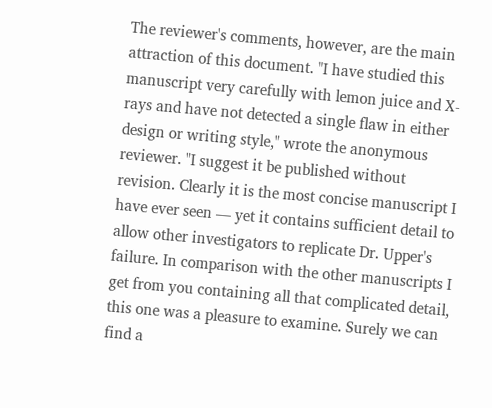The reviewer's comments, however, are the main attraction of this document. "I have studied this manuscript very carefully with lemon juice and X-rays and have not detected a single flaw in either design or writing style," wrote the anonymous reviewer. "I suggest it be published without revision. Clearly it is the most concise manuscript I have ever seen — yet it contains sufficient detail to allow other investigators to replicate Dr. Upper's failure. In comparison with the other manuscripts I get from you containing all that complicated detail, this one was a pleasure to examine. Surely we can find a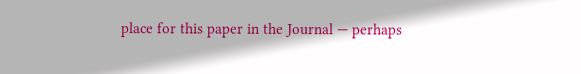place for this paper in the Journal — perhaps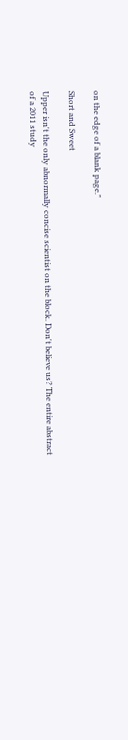on the edge of a blank page."

Short and Sweet

Upper isn't the only abnormally concise scientist on the block. Don't believe us? The entire abstract of a 2011 study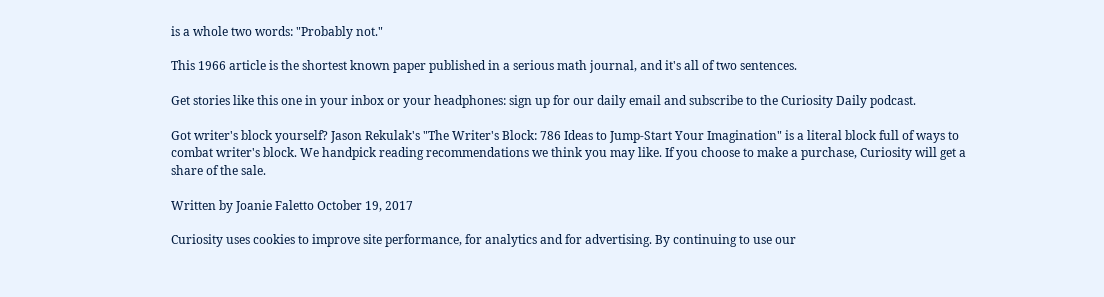is a whole two words: "Probably not."

This 1966 article is the shortest known paper published in a serious math journal, and it's all of two sentences.

Get stories like this one in your inbox or your headphones: sign up for our daily email and subscribe to the Curiosity Daily podcast.

Got writer's block yourself? Jason Rekulak's "The Writer's Block: 786 Ideas to Jump-Start Your Imagination" is a literal block full of ways to combat writer's block. We handpick reading recommendations we think you may like. If you choose to make a purchase, Curiosity will get a share of the sale.

Written by Joanie Faletto October 19, 2017

Curiosity uses cookies to improve site performance, for analytics and for advertising. By continuing to use our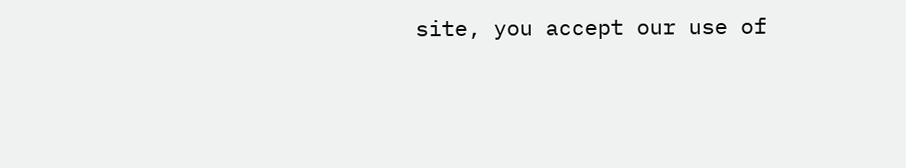site, you accept our use of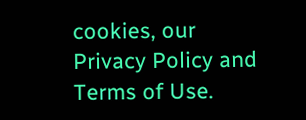cookies, our Privacy Policy and Terms of Use.